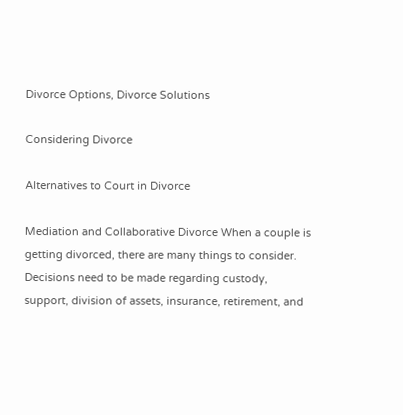Divorce Options, Divorce Solutions

Considering Divorce

Alternatives to Court in Divorce

Mediation and Collaborative Divorce When a couple is getting divorced, there are many things to consider.  Decisions need to be made regarding custody, support, division of assets, insurance, retirement, and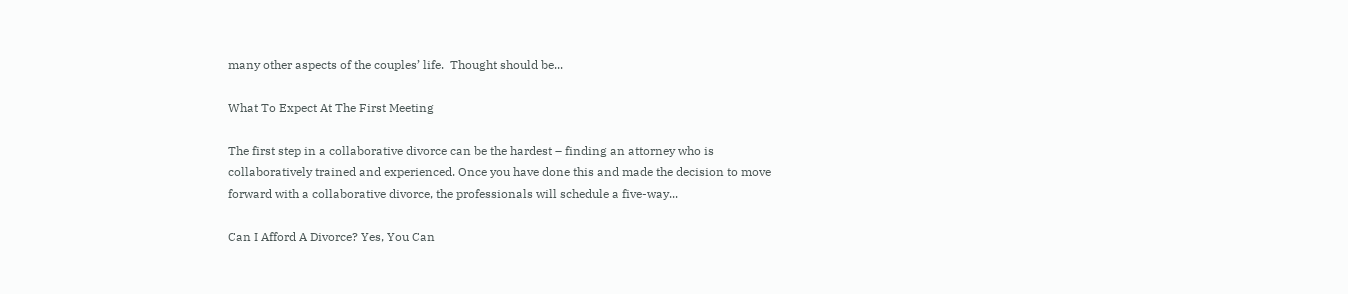many other aspects of the couples’ life.  Thought should be...

What To Expect At The First Meeting

The first step in a collaborative divorce can be the hardest – finding an attorney who is collaboratively trained and experienced. Once you have done this and made the decision to move forward with a collaborative divorce, the professionals will schedule a five-way...

Can I Afford A Divorce? Yes, You Can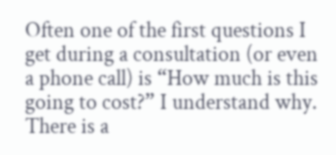Often one of the first questions I get during a consultation (or even a phone call) is “How much is this going to cost?” I understand why. There is a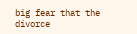big fear that the divorce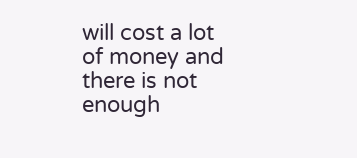will cost a lot of money and there is not enough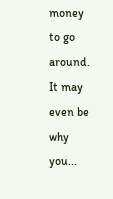money to go around. It may even be why you...